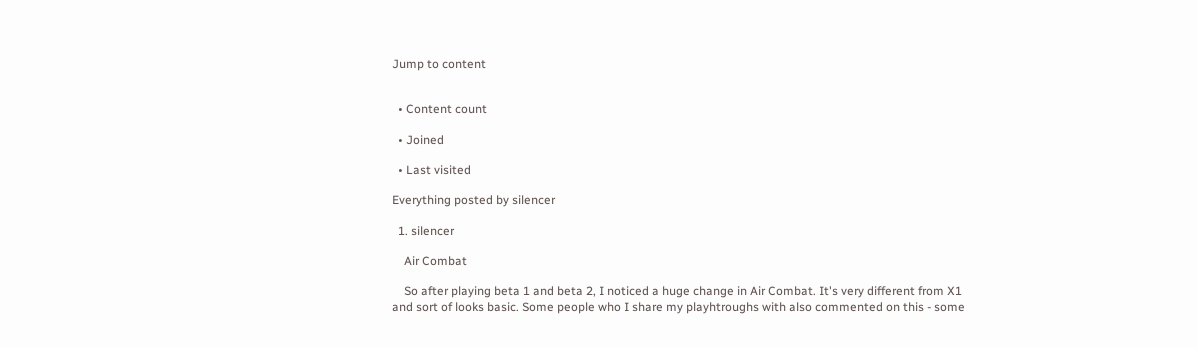Jump to content


  • Content count

  • Joined

  • Last visited

Everything posted by silencer

  1. silencer

    Air Combat

    So after playing beta 1 and beta 2, I noticed a huge change in Air Combat. It's very different from X1 and sort of looks basic. Some people who I share my playhtroughs with also commented on this - some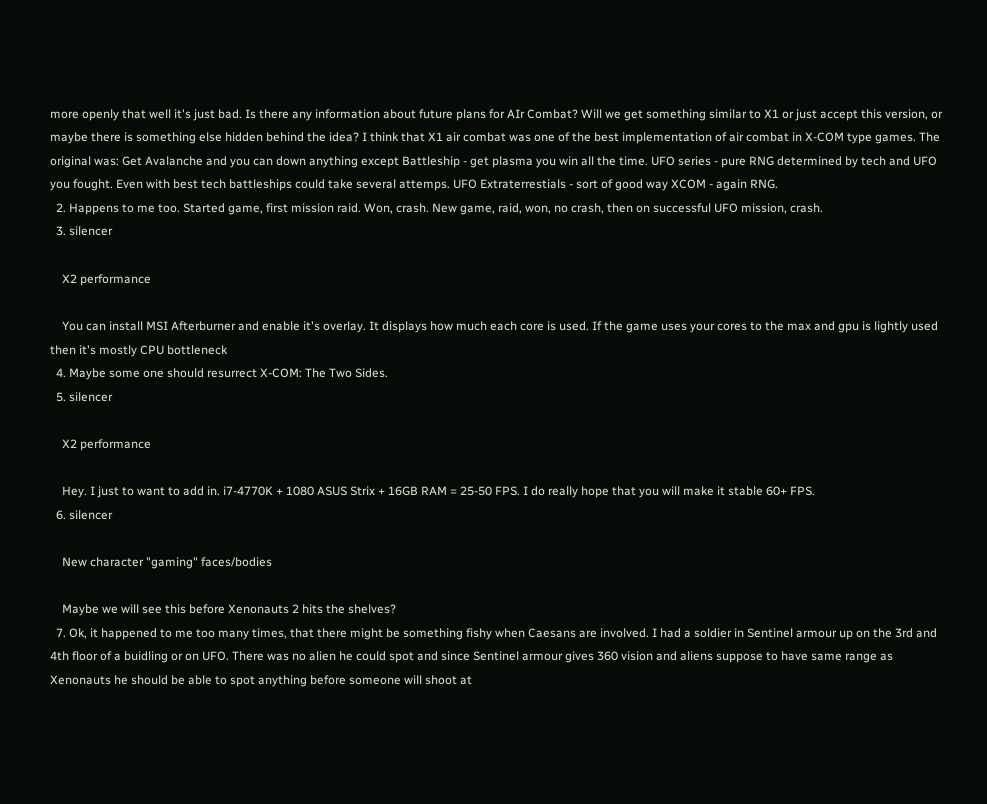more openly that well it's just bad. Is there any information about future plans for AIr Combat? Will we get something similar to X1 or just accept this version, or maybe there is something else hidden behind the idea? I think that X1 air combat was one of the best implementation of air combat in X-COM type games. The original was: Get Avalanche and you can down anything except Battleship - get plasma you win all the time. UFO series - pure RNG determined by tech and UFO you fought. Even with best tech battleships could take several attemps. UFO Extraterrestials - sort of good way XCOM - again RNG.
  2. Happens to me too. Started game, first mission raid. Won, crash. New game, raid, won, no crash, then on successful UFO mission, crash.
  3. silencer

    X2 performance

    You can install MSI Afterburner and enable it's overlay. It displays how much each core is used. If the game uses your cores to the max and gpu is lightly used then it's mostly CPU bottleneck
  4. Maybe some one should resurrect X-COM: The Two Sides.
  5. silencer

    X2 performance

    Hey. I just to want to add in. i7-4770K + 1080 ASUS Strix + 16GB RAM = 25-50 FPS. I do really hope that you will make it stable 60+ FPS.
  6. silencer

    New character "gaming" faces/bodies

    Maybe we will see this before Xenonauts 2 hits the shelves?
  7. Ok, it happened to me too many times, that there might be something fishy when Caesans are involved. I had a soldier in Sentinel armour up on the 3rd and 4th floor of a buidling or on UFO. There was no alien he could spot and since Sentinel armour gives 360 vision and aliens suppose to have same range as Xenonauts he should be able to spot anything before someone will shoot at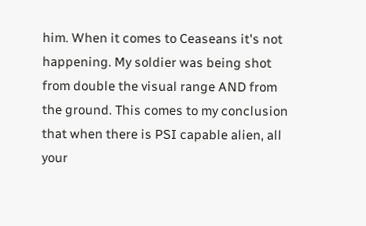him. When it comes to Ceaseans it's not happening. My soldier was being shot from double the visual range AND from the ground. This comes to my conclusion that when there is PSI capable alien, all your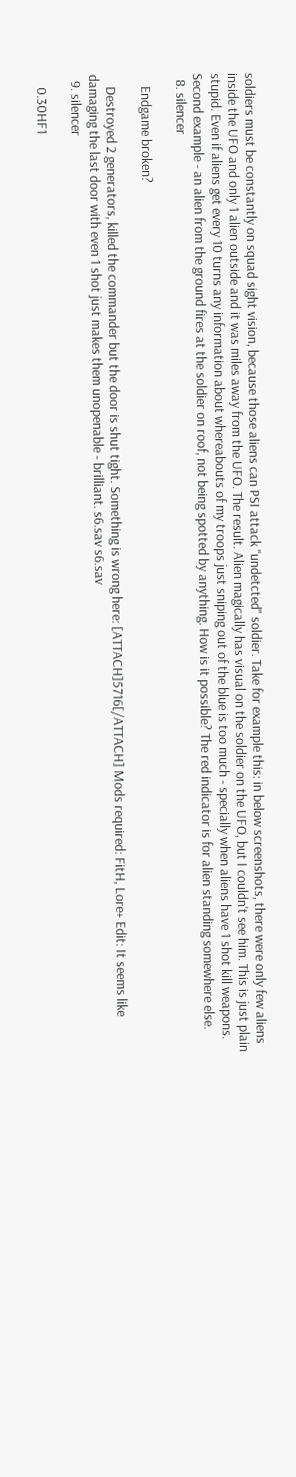soldiers must be constantly on squad sight vision, because those aliens can PSI attack "undetcted" soldier. Take for example this: in below screenshots, there were only few aliens inside the UFO and only 1 alien outside and it was miles away from the UFO. The result. Alien magically has visual on the soldier on the UFO, but I couldn't see him. This is just plain stupid. Even if aliens get every 10 turns any information about whereabouts of my troops just sniping out of the blue is too much - specially when aliens have 1 shot kill weapons. Second example - an alien from the ground fires at the soldier on roof, not being spotted by anything. How is it possible? The red indicator is for alien standing somewhere else.
  8. silencer

    Endgame broken?

    Destroyed 2 generators, killed the commander but the door is shut tight. Something is wrong here: [ATTACH]5716[/ATTACH] Mods required: FitH, Lore+ Edit: It seems like damaging the last door with even 1 shot just makes them unopenable - brilliant. s6.sav s6.sav
  9. silencer

    0.30HF1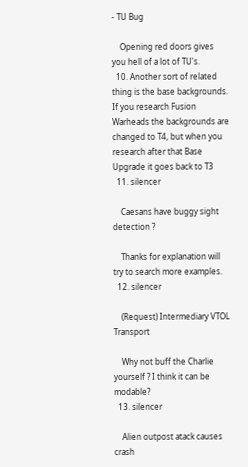- TU Bug

    Opening red doors gives you hell of a lot of TU's.
  10. Another sort of related thing is the base backgrounds. If you research Fusion Warheads the backgrounds are changed to T4, but when you research after that Base Upgrade it goes back to T3
  11. silencer

    Caesans have buggy sight detection ?

    Thanks for explanation will try to search more examples.
  12. silencer

    (Request) Intermediary VTOL Transport

    Why not buff the Charlie yourself ? I think it can be modable?
  13. silencer

    Alien outpost atack causes crash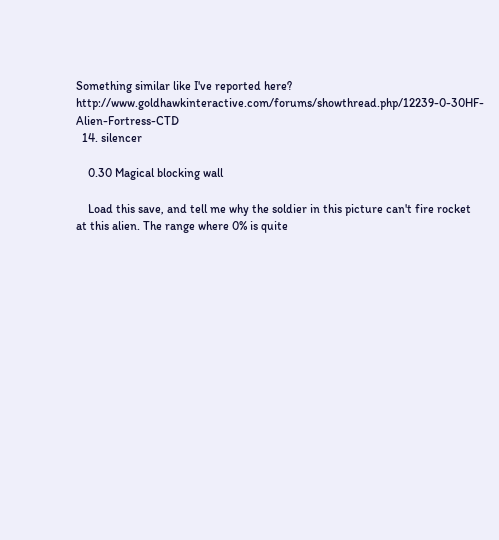Something similar like I've reported here? http://www.goldhawkinteractive.com/forums/showthread.php/12239-0-30HF-Alien-Fortress-CTD
  14. silencer

    0.30 Magical blocking wall

    Load this save, and tell me why the soldier in this picture can't fire rocket at this alien. The range where 0% is quite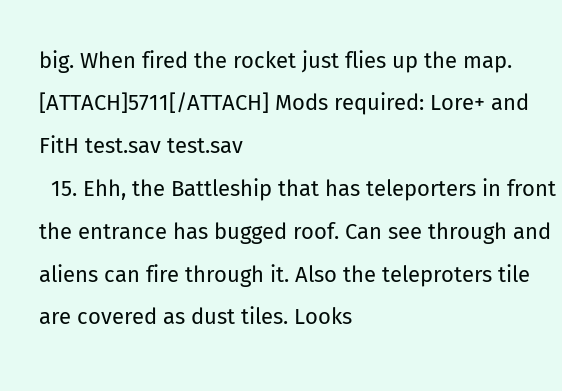big. When fired the rocket just flies up the map. [ATTACH]5711[/ATTACH] Mods required: Lore+ and FitH test.sav test.sav
  15. Ehh, the Battleship that has teleporters in front the entrance has bugged roof. Can see through and aliens can fire through it. Also the teleproters tile are covered as dust tiles. Looks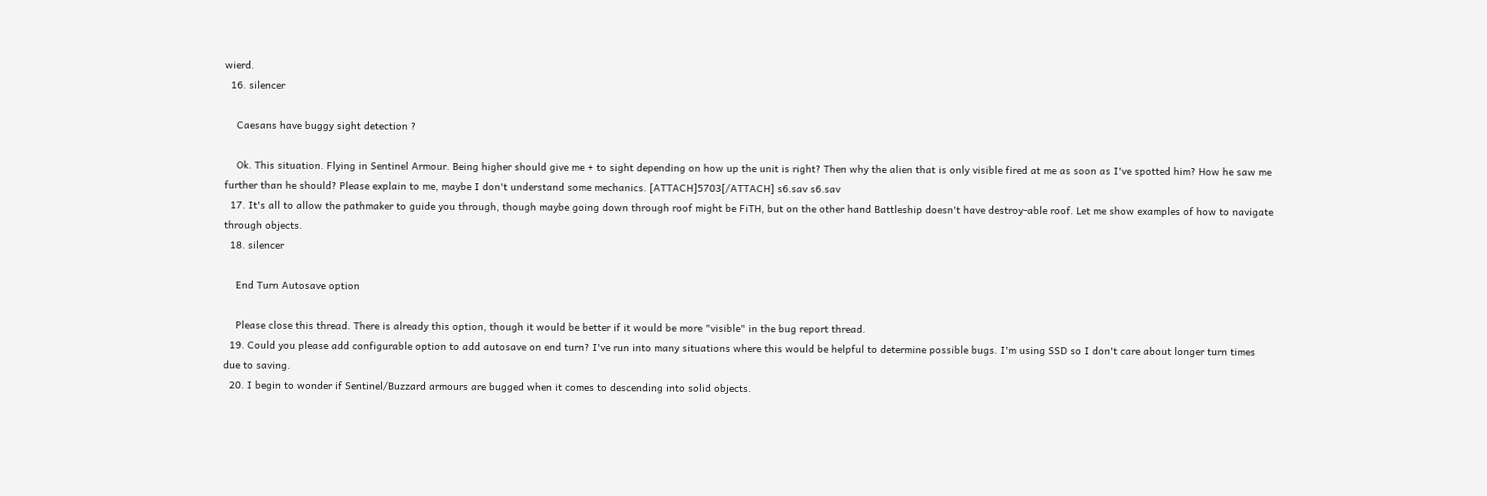wierd.
  16. silencer

    Caesans have buggy sight detection ?

    Ok. This situation. Flying in Sentinel Armour. Being higher should give me + to sight depending on how up the unit is right? Then why the alien that is only visible fired at me as soon as I've spotted him? How he saw me further than he should? Please explain to me, maybe I don't understand some mechanics. [ATTACH]5703[/ATTACH] s6.sav s6.sav
  17. It's all to allow the pathmaker to guide you through, though maybe going down through roof might be FiTH, but on the other hand Battleship doesn't have destroy-able roof. Let me show examples of how to navigate through objects.
  18. silencer

    End Turn Autosave option

    Please close this thread. There is already this option, though it would be better if it would be more "visible" in the bug report thread.
  19. Could you please add configurable option to add autosave on end turn? I've run into many situations where this would be helpful to determine possible bugs. I'm using SSD so I don't care about longer turn times due to saving.
  20. I begin to wonder if Sentinel/Buzzard armours are bugged when it comes to descending into solid objects.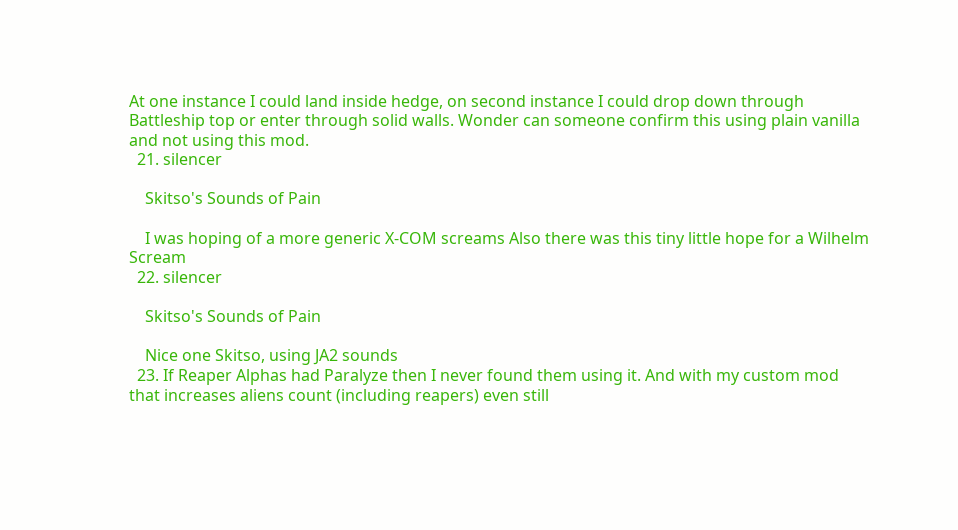At one instance I could land inside hedge, on second instance I could drop down through Battleship top or enter through solid walls. Wonder can someone confirm this using plain vanilla and not using this mod.
  21. silencer

    Skitso's Sounds of Pain

    I was hoping of a more generic X-COM screams Also there was this tiny little hope for a Wilhelm Scream
  22. silencer

    Skitso's Sounds of Pain

    Nice one Skitso, using JA2 sounds
  23. If Reaper Alphas had Paralyze then I never found them using it. And with my custom mod that increases aliens count (including reapers) even still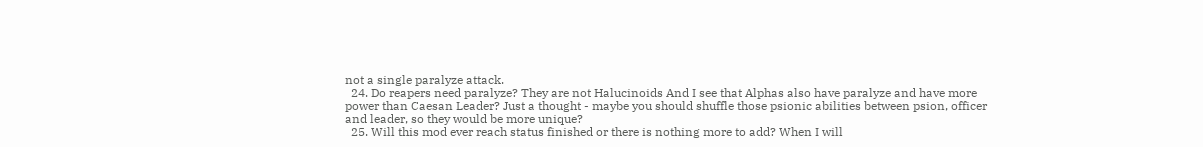not a single paralyze attack.
  24. Do reapers need paralyze? They are not Halucinoids And I see that Alphas also have paralyze and have more power than Caesan Leader? Just a thought - maybe you should shuffle those psionic abilities between psion, officer and leader, so they would be more unique?
  25. Will this mod ever reach status finished or there is nothing more to add? When I will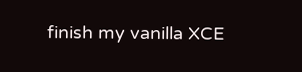finish my vanilla XCE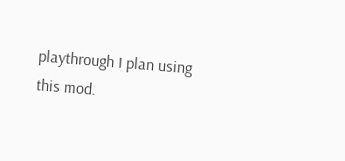playthrough I plan using this mod.